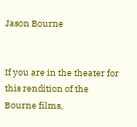Jason Bourne


If you are in the theater for this rendition of the Bourne films,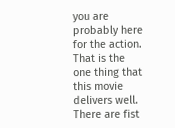you are probably here for the action.  That is the one thing that this movie delivers well.  There are fist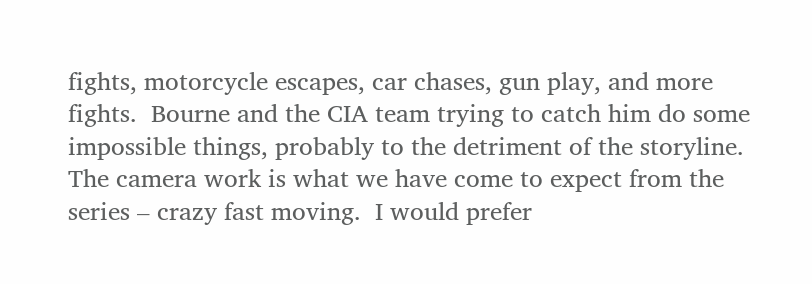fights, motorcycle escapes, car chases, gun play, and more fights.  Bourne and the CIA team trying to catch him do some impossible things, probably to the detriment of the storyline.  The camera work is what we have come to expect from the series – crazy fast moving.  I would prefer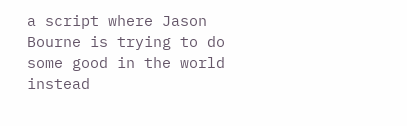a script where Jason Bourne is trying to do some good in the world instead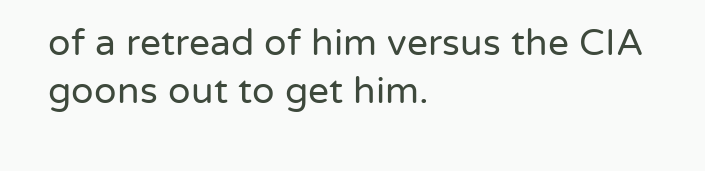of a retread of him versus the CIA goons out to get him.